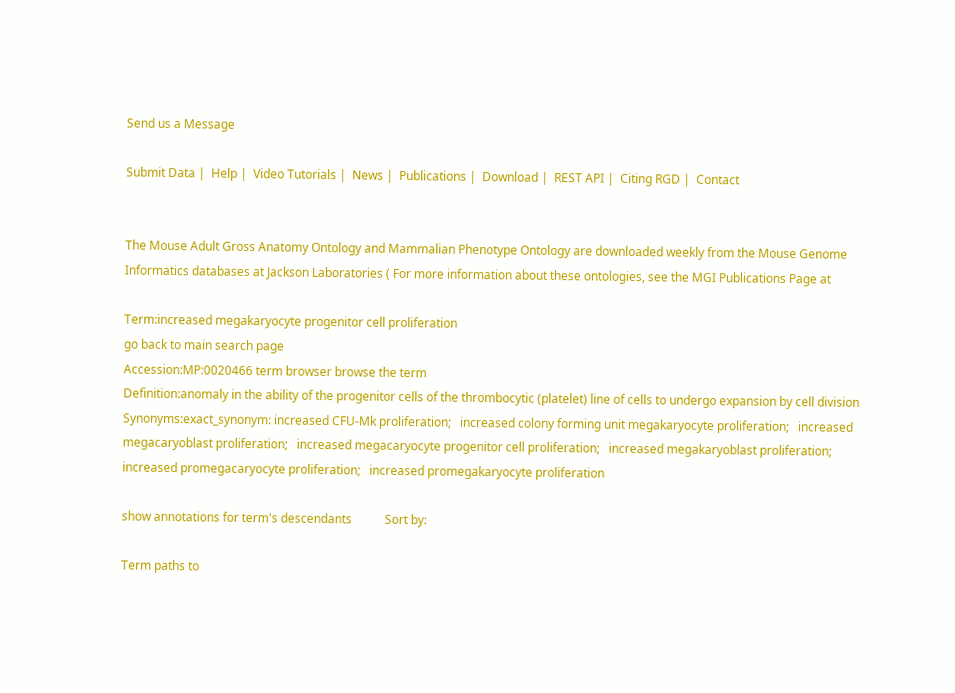Send us a Message

Submit Data |  Help |  Video Tutorials |  News |  Publications |  Download |  REST API |  Citing RGD |  Contact


The Mouse Adult Gross Anatomy Ontology and Mammalian Phenotype Ontology are downloaded weekly from the Mouse Genome Informatics databases at Jackson Laboratories ( For more information about these ontologies, see the MGI Publications Page at

Term:increased megakaryocyte progenitor cell proliferation
go back to main search page
Accession:MP:0020466 term browser browse the term
Definition:anomaly in the ability of the progenitor cells of the thrombocytic (platelet) line of cells to undergo expansion by cell division
Synonyms:exact_synonym: increased CFU-Mk proliferation;   increased colony forming unit megakaryocyte proliferation;   increased megacaryoblast proliferation;   increased megacaryocyte progenitor cell proliferation;   increased megakaryoblast proliferation;   increased promegacaryocyte proliferation;   increased promegakaryocyte proliferation

show annotations for term's descendants           Sort by:

Term paths to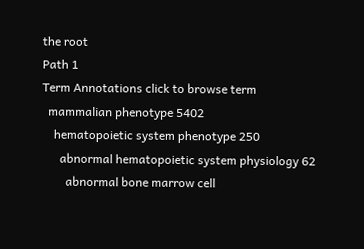the root
Path 1
Term Annotations click to browse term
  mammalian phenotype 5402
    hematopoietic system phenotype 250
      abnormal hematopoietic system physiology 62
        abnormal bone marrow cell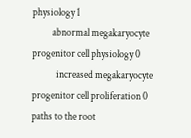physiology 1
          abnormal megakaryocyte progenitor cell physiology 0
            increased megakaryocyte progenitor cell proliferation 0
paths to the root